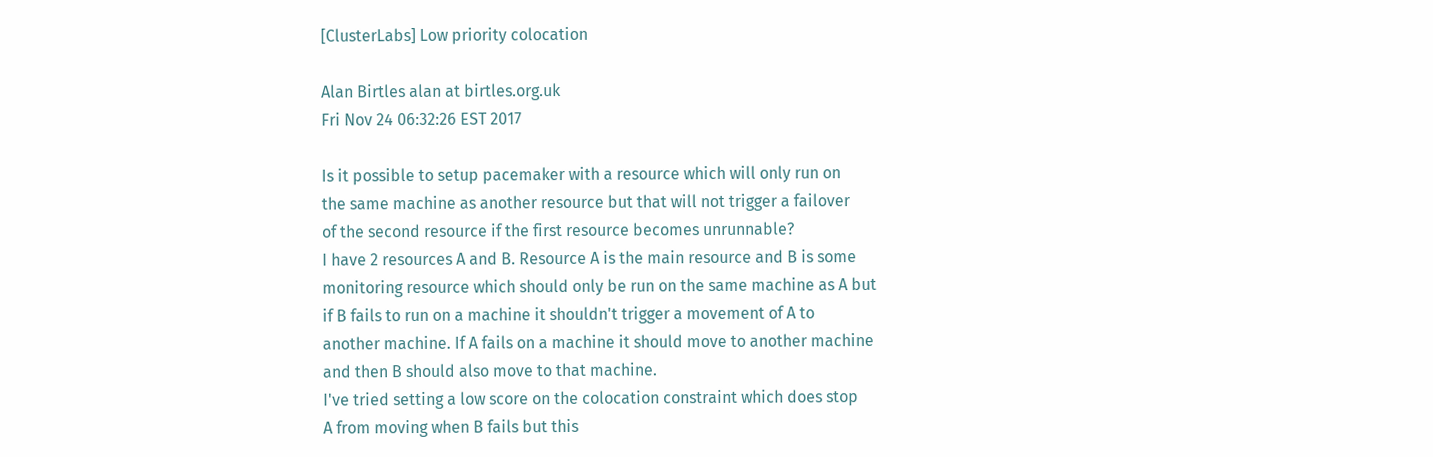[ClusterLabs] Low priority colocation

Alan Birtles alan at birtles.org.uk
Fri Nov 24 06:32:26 EST 2017

Is it possible to setup pacemaker with a resource which will only run on
the same machine as another resource but that will not trigger a failover
of the second resource if the first resource becomes unrunnable?
I have 2 resources A and B. Resource A is the main resource and B is some
monitoring resource which should only be run on the same machine as A but
if B fails to run on a machine it shouldn't trigger a movement of A to
another machine. If A fails on a machine it should move to another machine
and then B should also move to that machine.
I've tried setting a low score on the colocation constraint which does stop
A from moving when B fails but this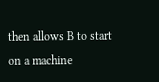then allows B to start on a machine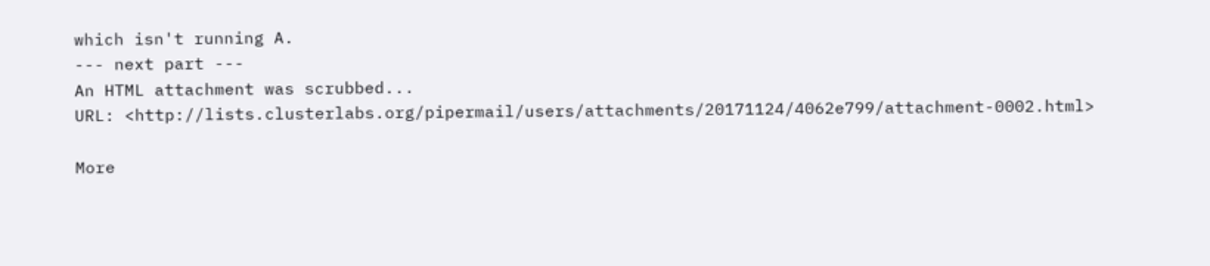which isn't running A.
--- next part ---
An HTML attachment was scrubbed...
URL: <http://lists.clusterlabs.org/pipermail/users/attachments/20171124/4062e799/attachment-0002.html>

More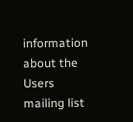information about the Users mailing list